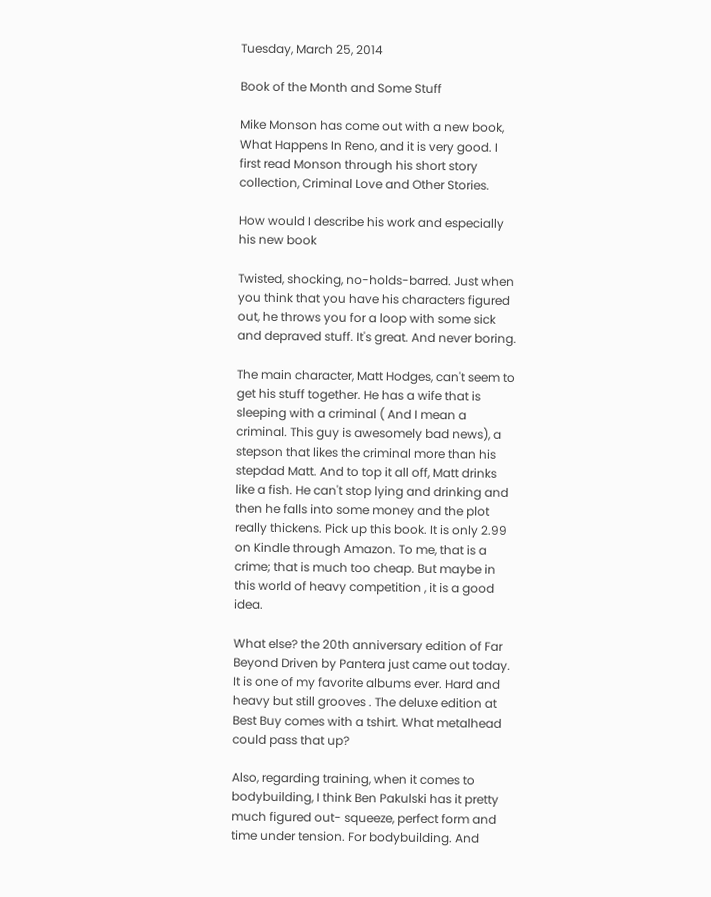Tuesday, March 25, 2014

Book of the Month and Some Stuff

Mike Monson has come out with a new book, What Happens In Reno, and it is very good. I first read Monson through his short story collection, Criminal Love and Other Stories.

How would I describe his work and especially his new book

Twisted, shocking, no-holds-barred. Just when you think that you have his characters figured out, he throws you for a loop with some sick and depraved stuff. It's great. And never boring.

The main character, Matt Hodges, can't seem to get his stuff together. He has a wife that is sleeping with a criminal ( And I mean a criminal. This guy is awesomely bad news), a stepson that likes the criminal more than his stepdad Matt. And to top it all off, Matt drinks like a fish. He can't stop lying and drinking and then he falls into some money and the plot really thickens. Pick up this book. It is only 2.99 on Kindle through Amazon. To me, that is a crime; that is much too cheap. But maybe in this world of heavy competition , it is a good idea.

What else? the 20th anniversary edition of Far Beyond Driven by Pantera just came out today. It is one of my favorite albums ever. Hard and heavy but still grooves . The deluxe edition at Best Buy comes with a tshirt. What metalhead could pass that up?

Also, regarding training, when it comes to bodybuilding, I think Ben Pakulski has it pretty much figured out- squeeze, perfect form and time under tension. For bodybuilding. And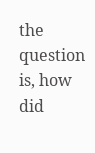the question is, how did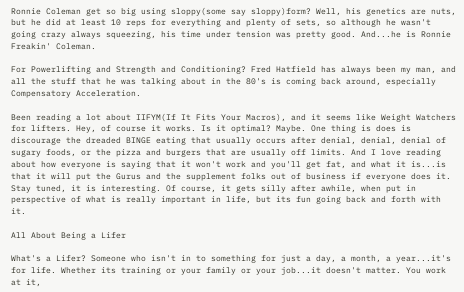Ronnie Coleman get so big using sloppy(some say sloppy)form? Well, his genetics are nuts, but he did at least 10 reps for everything and plenty of sets, so although he wasn't going crazy always squeezing, his time under tension was pretty good. And...he is Ronnie Freakin' Coleman.

For Powerlifting and Strength and Conditioning? Fred Hatfield has always been my man, and all the stuff that he was talking about in the 80's is coming back around, especially Compensatory Acceleration.

Been reading a lot about IIFYM(If It Fits Your Macros), and it seems like Weight Watchers for lifters. Hey, of course it works. Is it optimal? Maybe. One thing is does is discourage the dreaded BINGE eating that usually occurs after denial, denial, denial of sugary foods, or the pizza and burgers that are usually off limits. And I love reading about how everyone is saying that it won't work and you'll get fat, and what it is...is that it will put the Gurus and the supplement folks out of business if everyone does it. Stay tuned, it is interesting. Of course, it gets silly after awhile, when put in perspective of what is really important in life, but its fun going back and forth with it.

All About Being a Lifer

What's a Lifer? Someone who isn't in to something for just a day, a month, a year...it's for life. Whether its training or your family or your job...it doesn't matter. You work at it,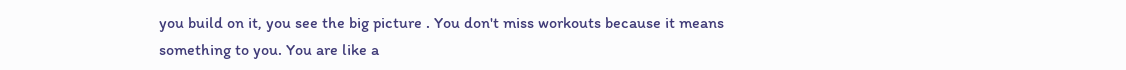you build on it, you see the big picture . You don't miss workouts because it means something to you. You are like a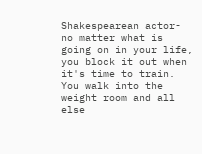Shakespearean actor- no matter what is going on in your life, you block it out when it's time to train. You walk into the weight room and all else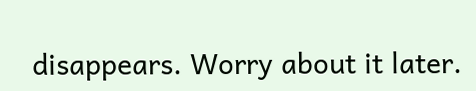disappears. Worry about it later.